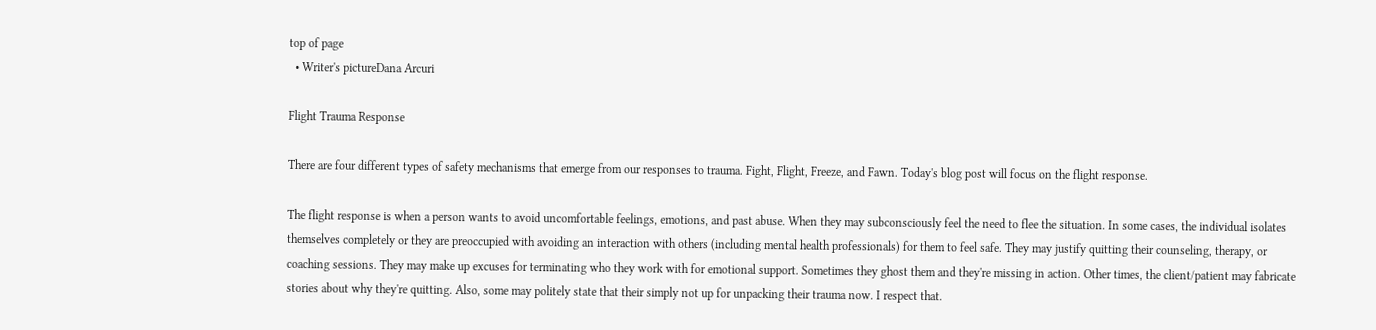top of page
  • Writer's pictureDana Arcuri

Flight Trauma Response

There are four different types of safety mechanisms that emerge from our responses to trauma. Fight, Flight, Freeze, and Fawn. Today's blog post will focus on the flight response.

The flight response is when a person wants to avoid uncomfortable feelings, emotions, and past abuse. When they may subconsciously feel the need to flee the situation. In some cases, the individual isolates themselves completely or they are preoccupied with avoiding an interaction with others (including mental health professionals) for them to feel safe. They may justify quitting their counseling, therapy, or coaching sessions. They may make up excuses for terminating who they work with for emotional support. Sometimes they ghost them and they're missing in action. Other times, the client/patient may fabricate stories about why they're quitting. Also, some may politely state that their simply not up for unpacking their trauma now. I respect that.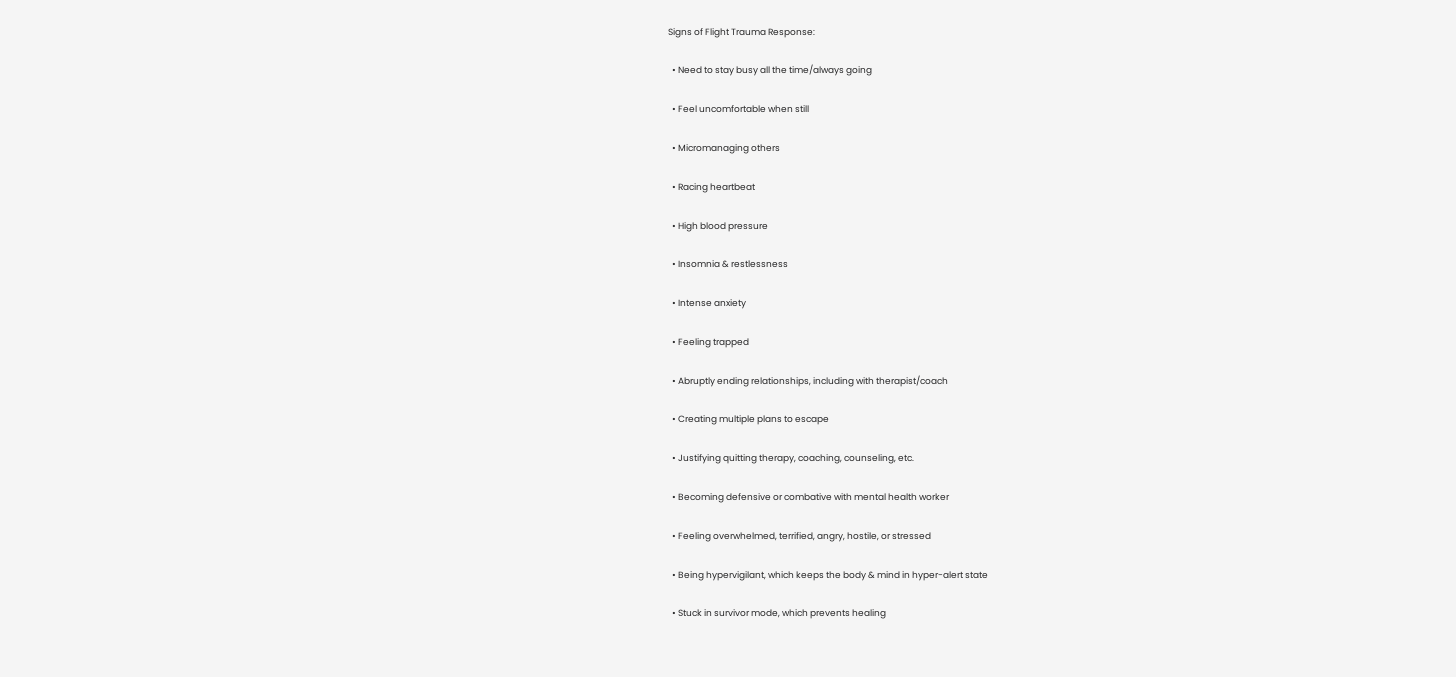Signs of Flight Trauma Response:

  • Need to stay busy all the time/always going

  • Feel uncomfortable when still

  • Micromanaging others

  • Racing heartbeat

  • High blood pressure

  • Insomnia & restlessness

  • Intense anxiety

  • Feeling trapped

  • Abruptly ending relationships, including with therapist/coach

  • Creating multiple plans to escape

  • Justifying quitting therapy, coaching, counseling, etc.

  • Becoming defensive or combative with mental health worker

  • Feeling overwhelmed, terrified, angry, hostile, or stressed

  • Being hypervigilant, which keeps the body & mind in hyper-alert state

  • Stuck in survivor mode, which prevents healing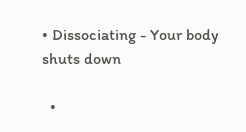• Dissociating - Your body shuts down

  •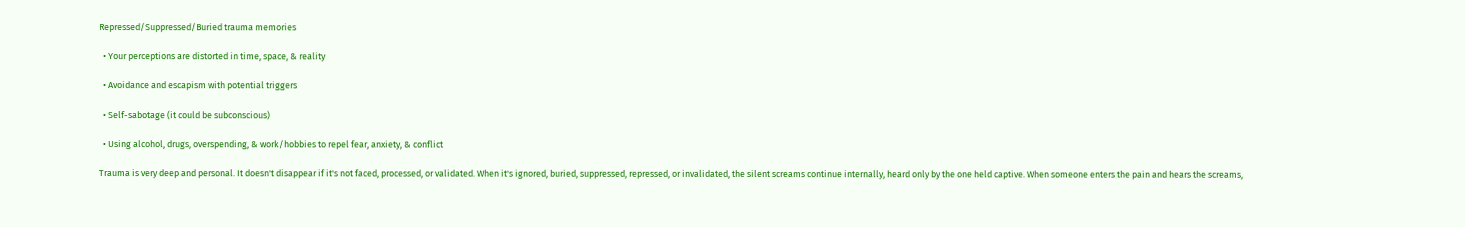Repressed/Suppressed/Buried trauma memories

  • Your perceptions are distorted in time, space, & reality

  • Avoidance and escapism with potential triggers

  • Self-sabotage (it could be subconscious)

  • Using alcohol, drugs, overspending, & work/hobbies to repel fear, anxiety, & conflict

Trauma is very deep and personal. It doesn't disappear if it's not faced, processed, or validated. When it's ignored, buried, suppressed, repressed, or invalidated, the silent screams continue internally, heard only by the one held captive. When someone enters the pain and hears the screams,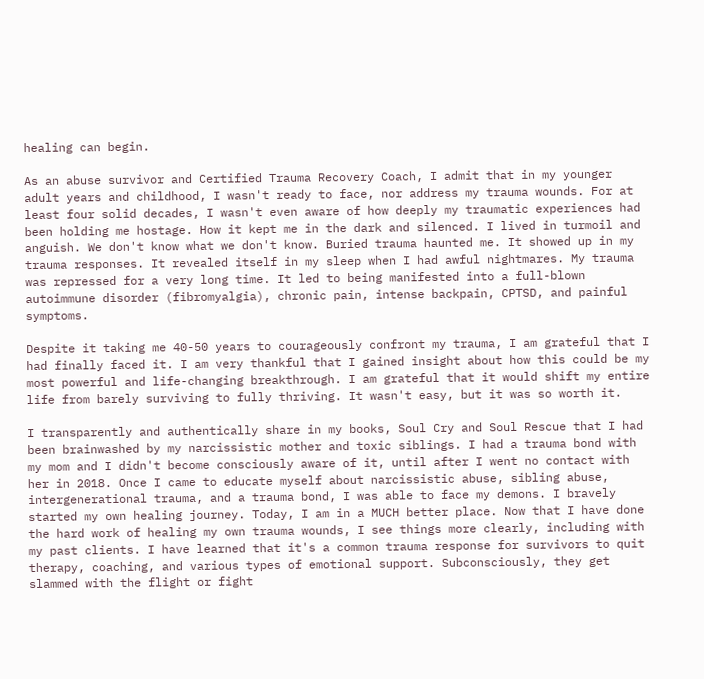healing can begin.

As an abuse survivor and Certified Trauma Recovery Coach, I admit that in my younger adult years and childhood, I wasn't ready to face, nor address my trauma wounds. For at least four solid decades, I wasn't even aware of how deeply my traumatic experiences had been holding me hostage. How it kept me in the dark and silenced. I lived in turmoil and anguish. We don't know what we don't know. Buried trauma haunted me. It showed up in my trauma responses. It revealed itself in my sleep when I had awful nightmares. My trauma was repressed for a very long time. It led to being manifested into a full-blown autoimmune disorder (fibromyalgia), chronic pain, intense backpain, CPTSD, and painful symptoms.

Despite it taking me 40-50 years to courageously confront my trauma, I am grateful that I had finally faced it. I am very thankful that I gained insight about how this could be my most powerful and life-changing breakthrough. I am grateful that it would shift my entire life from barely surviving to fully thriving. It wasn't easy, but it was so worth it.

I transparently and authentically share in my books, Soul Cry and Soul Rescue that I had been brainwashed by my narcissistic mother and toxic siblings. I had a trauma bond with my mom and I didn't become consciously aware of it, until after I went no contact with her in 2018. Once I came to educate myself about narcissistic abuse, sibling abuse, intergenerational trauma, and a trauma bond, I was able to face my demons. I bravely started my own healing journey. Today, I am in a MUCH better place. Now that I have done the hard work of healing my own trauma wounds, I see things more clearly, including with my past clients. I have learned that it's a common trauma response for survivors to quit therapy, coaching, and various types of emotional support. Subconsciously, they get slammed with the flight or fight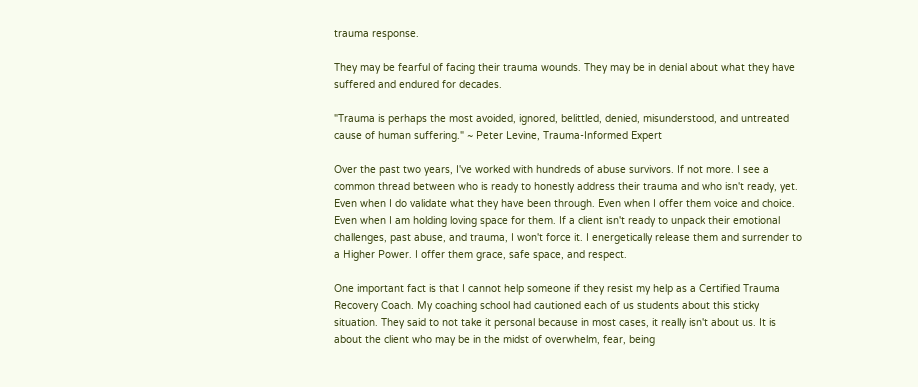trauma response.

They may be fearful of facing their trauma wounds. They may be in denial about what they have suffered and endured for decades.

"Trauma is perhaps the most avoided, ignored, belittled, denied, misunderstood, and untreated cause of human suffering." ~ Peter Levine, Trauma-Informed Expert

Over the past two years, I've worked with hundreds of abuse survivors. If not more. I see a common thread between who is ready to honestly address their trauma and who isn't ready, yet. Even when I do validate what they have been through. Even when I offer them voice and choice. Even when I am holding loving space for them. If a client isn't ready to unpack their emotional challenges, past abuse, and trauma, I won't force it. I energetically release them and surrender to a Higher Power. I offer them grace, safe space, and respect.

One important fact is that I cannot help someone if they resist my help as a Certified Trauma Recovery Coach. My coaching school had cautioned each of us students about this sticky situation. They said to not take it personal because in most cases, it really isn't about us. It is about the client who may be in the midst of overwhelm, fear, being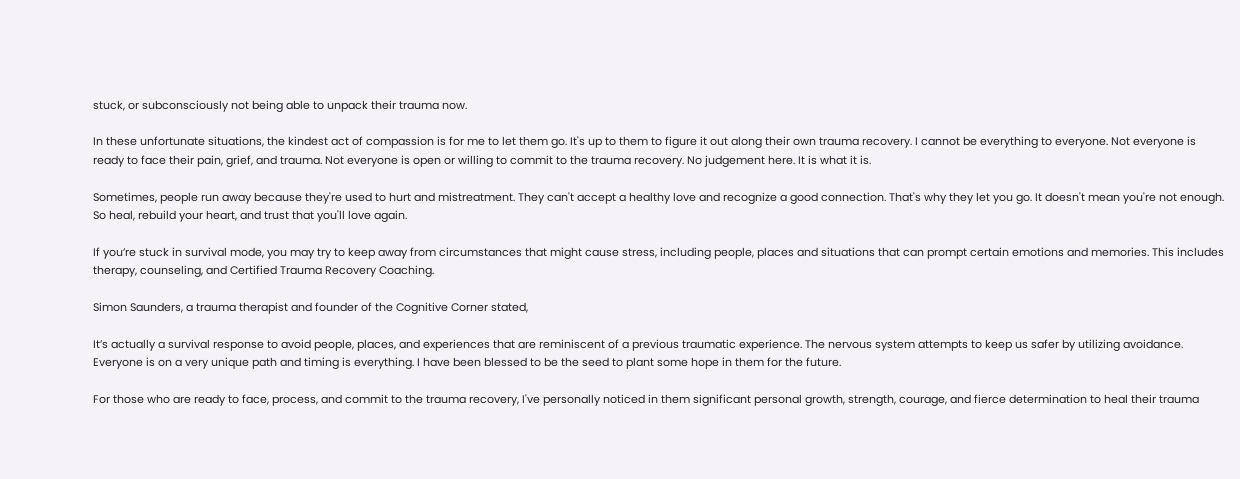stuck, or subconsciously not being able to unpack their trauma now.

In these unfortunate situations, the kindest act of compassion is for me to let them go. It's up to them to figure it out along their own trauma recovery. I cannot be everything to everyone. Not everyone is ready to face their pain, grief, and trauma. Not everyone is open or willing to commit to the trauma recovery. No judgement here. It is what it is.

Sometimes, people run away because they're used to hurt and mistreatment. They can't accept a healthy love and recognize a good connection. That's why they let you go. It doesn't mean you're not enough. So heal, rebuild your heart, and trust that you'll love again.

If you’re stuck in survival mode, you may try to keep away from circumstances that might cause stress, including people, places and situations that can prompt certain emotions and memories. This includes therapy, counseling, and Certified Trauma Recovery Coaching.

Simon Saunders, a trauma therapist and founder of the Cognitive Corner stated,

It’s actually a survival response to avoid people, places, and experiences that are reminiscent of a previous traumatic experience. The nervous system attempts to keep us safer by utilizing avoidance. Everyone is on a very unique path and timing is everything. I have been blessed to be the seed to plant some hope in them for the future.

For those who are ready to face, process, and commit to the trauma recovery, I've personally noticed in them significant personal growth, strength, courage, and fierce determination to heal their trauma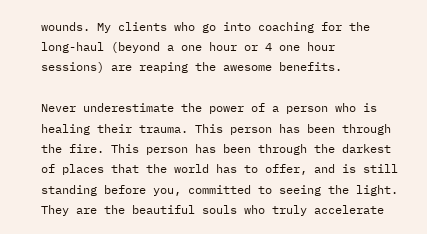wounds. My clients who go into coaching for the long-haul (beyond a one hour or 4 one hour sessions) are reaping the awesome benefits.

Never underestimate the power of a person who is healing their trauma. This person has been through the fire. This person has been through the darkest of places that the world has to offer, and is still standing before you, committed to seeing the light. They are the beautiful souls who truly accelerate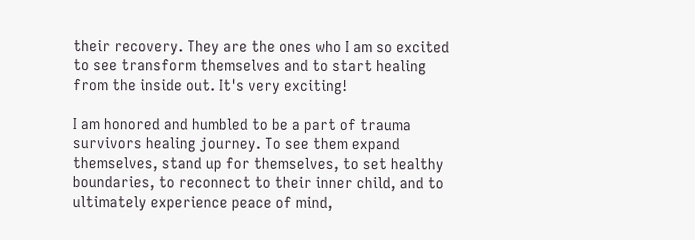their recovery. They are the ones who I am so excited to see transform themselves and to start healing from the inside out. It's very exciting!

I am honored and humbled to be a part of trauma survivors healing journey. To see them expand themselves, stand up for themselves, to set healthy boundaries, to reconnect to their inner child, and to ultimately experience peace of mind,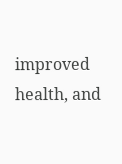improved health, and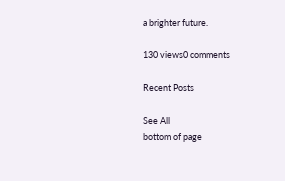a brighter future.

130 views0 comments

Recent Posts

See All
bottom of page